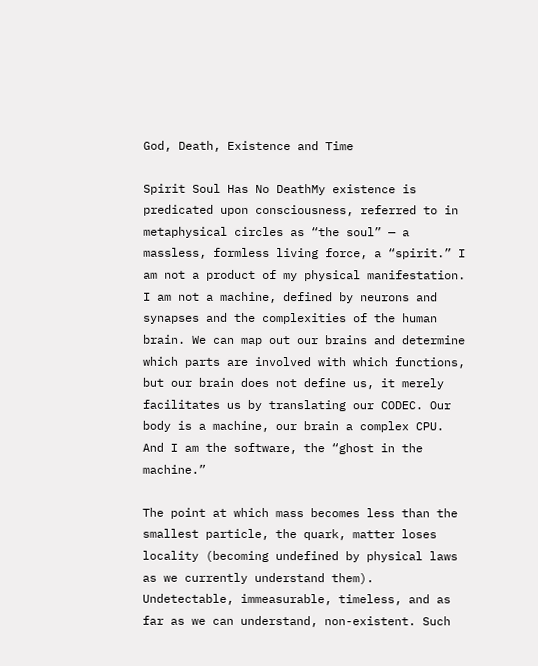God, Death, Existence and Time

Spirit Soul Has No DeathMy existence is predicated upon consciousness, referred to in metaphysical circles as “the soul” — a massless, formless living force, a “spirit.” I am not a product of my physical manifestation. I am not a machine, defined by neurons and synapses and the complexities of the human brain. We can map out our brains and determine which parts are involved with which functions, but our brain does not define us, it merely facilitates us by translating our CODEC. Our body is a machine, our brain a complex CPU. And I am the software, the “ghost in the machine.”

The point at which mass becomes less than the smallest particle, the quark, matter loses locality (becoming undefined by physical laws as we currently understand them). Undetectable, immeasurable, timeless, and as far as we can understand, non-existent. Such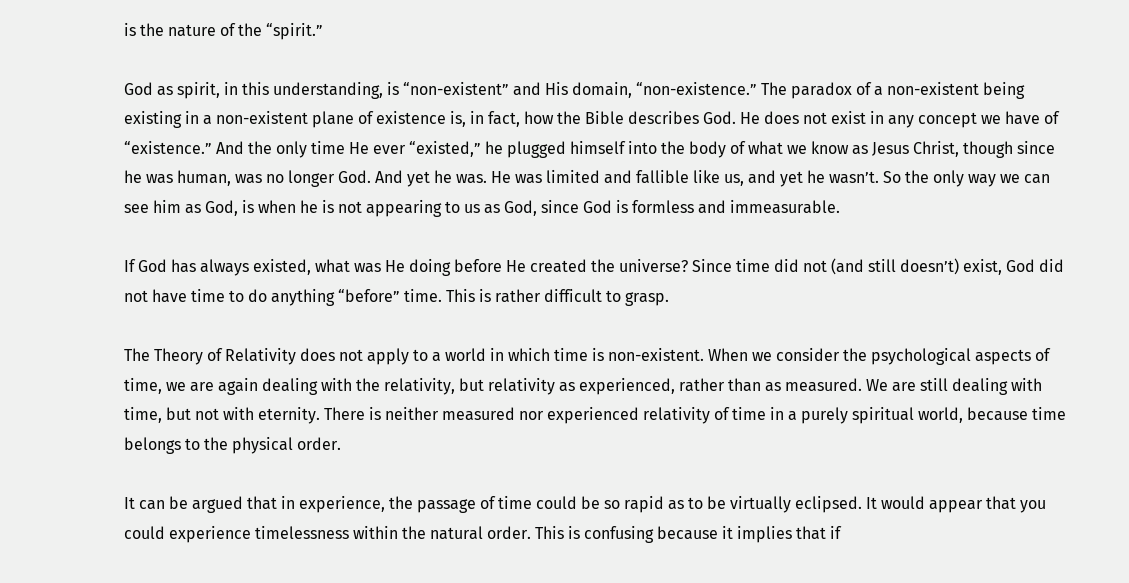is the nature of the “spirit.”

God as spirit, in this understanding, is “non-existent” and His domain, “non-existence.” The paradox of a non-existent being existing in a non-existent plane of existence is, in fact, how the Bible describes God. He does not exist in any concept we have of “existence.” And the only time He ever “existed,” he plugged himself into the body of what we know as Jesus Christ, though since he was human, was no longer God. And yet he was. He was limited and fallible like us, and yet he wasn’t. So the only way we can see him as God, is when he is not appearing to us as God, since God is formless and immeasurable.

If God has always existed, what was He doing before He created the universe? Since time did not (and still doesn’t) exist, God did not have time to do anything “before” time. This is rather difficult to grasp.

The Theory of Relativity does not apply to a world in which time is non-existent. When we consider the psychological aspects of time, we are again dealing with the relativity, but relativity as experienced, rather than as measured. We are still dealing with time, but not with eternity. There is neither measured nor experienced relativity of time in a purely spiritual world, because time belongs to the physical order.

It can be argued that in experience, the passage of time could be so rapid as to be virtually eclipsed. It would appear that you could experience timelessness within the natural order. This is confusing because it implies that if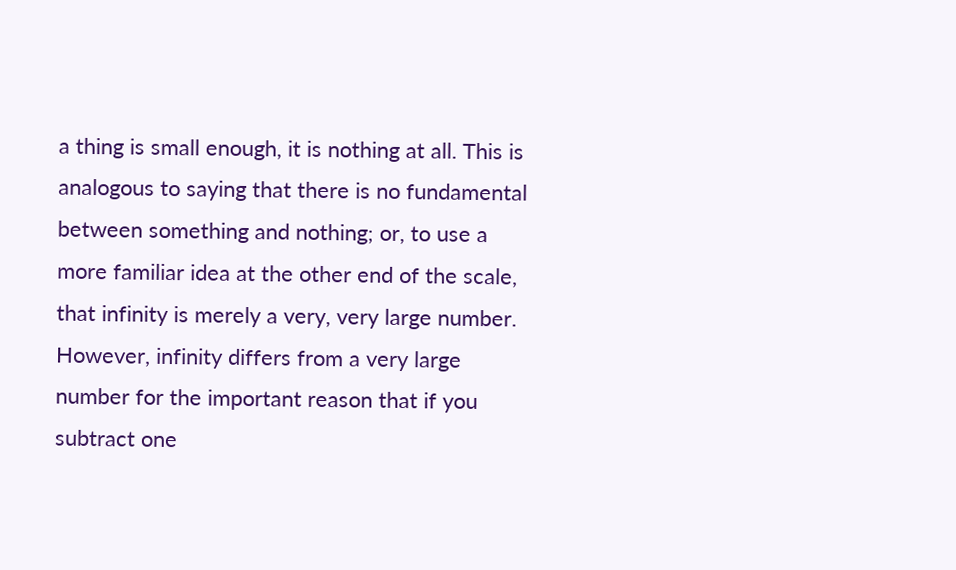a thing is small enough, it is nothing at all. This is analogous to saying that there is no fundamental between something and nothing; or, to use a more familiar idea at the other end of the scale, that infinity is merely a very, very large number. However, infinity differs from a very large number for the important reason that if you subtract one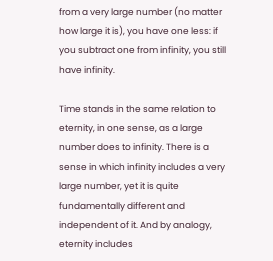from a very large number (no matter how large it is), you have one less: if you subtract one from infinity, you still have infinity.

Time stands in the same relation to eternity, in one sense, as a large number does to infinity. There is a sense in which infinity includes a very large number, yet it is quite fundamentally different and independent of it. And by analogy, eternity includes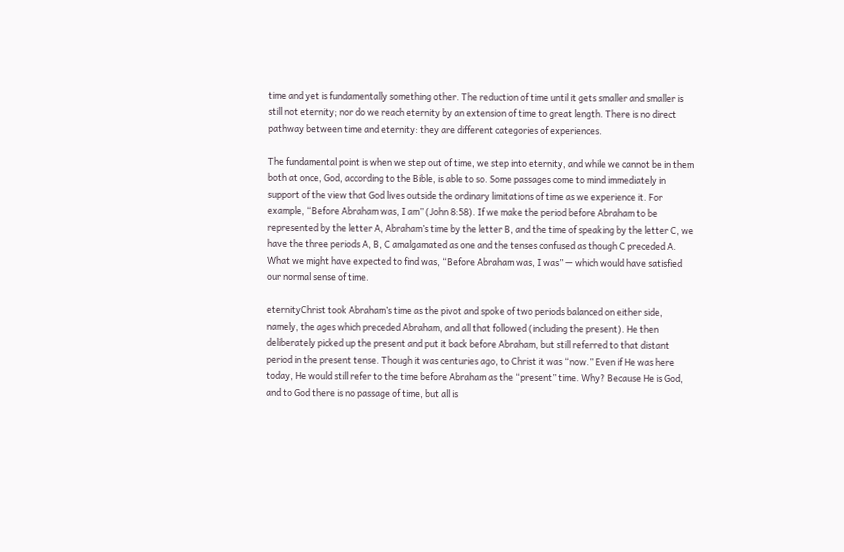time and yet is fundamentally something other. The reduction of time until it gets smaller and smaller is still not eternity; nor do we reach eternity by an extension of time to great length. There is no direct pathway between time and eternity: they are different categories of experiences.

The fundamental point is when we step out of time, we step into eternity, and while we cannot be in them both at once, God, according to the Bible, is able to so. Some passages come to mind immediately in support of the view that God lives outside the ordinary limitations of time as we experience it. For example, “Before Abraham was, I am” (John 8:58). If we make the period before Abraham to be represented by the letter A, Abraham’s time by the letter B, and the time of speaking by the letter C, we have the three periods A, B, C amalgamated as one and the tenses confused as though C preceded A. What we might have expected to find was, “Before Abraham was, I was” — which would have satisfied our normal sense of time.

eternityChrist took Abraham’s time as the pivot and spoke of two periods balanced on either side, namely, the ages which preceded Abraham, and all that followed (including the present). He then deliberately picked up the present and put it back before Abraham, but still referred to that distant period in the present tense. Though it was centuries ago, to Christ it was “now.” Even if He was here today, He would still refer to the time before Abraham as the “present” time. Why? Because He is God, and to God there is no passage of time, but all is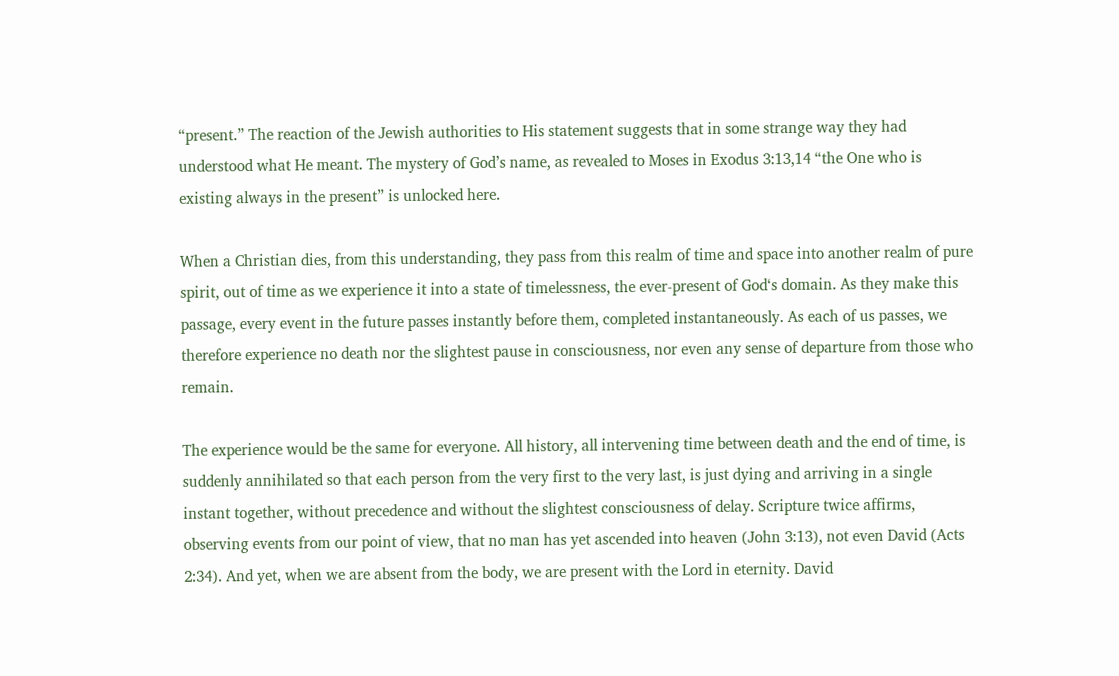“present.” The reaction of the Jewish authorities to His statement suggests that in some strange way they had understood what He meant. The mystery of God’s name, as revealed to Moses in Exodus 3:13,14 “the One who is existing always in the present” is unlocked here.

When a Christian dies, from this understanding, they pass from this realm of time and space into another realm of pure spirit, out of time as we experience it into a state of timelessness, the ever-present of God‘s domain. As they make this passage, every event in the future passes instantly before them, completed instantaneously. As each of us passes, we therefore experience no death nor the slightest pause in consciousness, nor even any sense of departure from those who remain.

The experience would be the same for everyone. All history, all intervening time between death and the end of time, is suddenly annihilated so that each person from the very first to the very last, is just dying and arriving in a single instant together, without precedence and without the slightest consciousness of delay. Scripture twice affirms, observing events from our point of view, that no man has yet ascended into heaven (John 3:13), not even David (Acts 2:34). And yet, when we are absent from the body, we are present with the Lord in eternity. David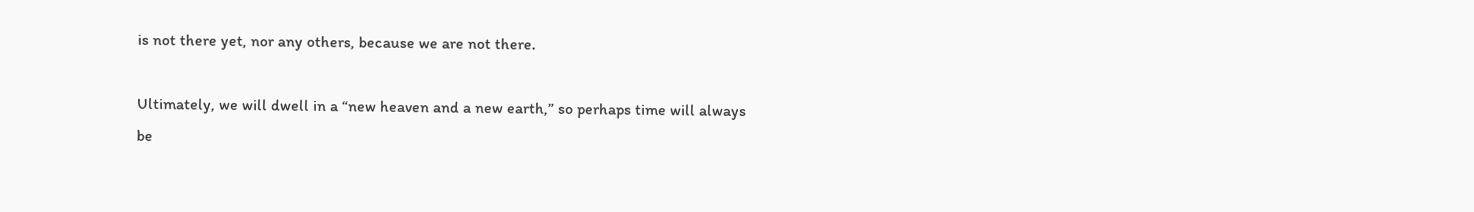is not there yet, nor any others, because we are not there.

Ultimately, we will dwell in a “new heaven and a new earth,” so perhaps time will always be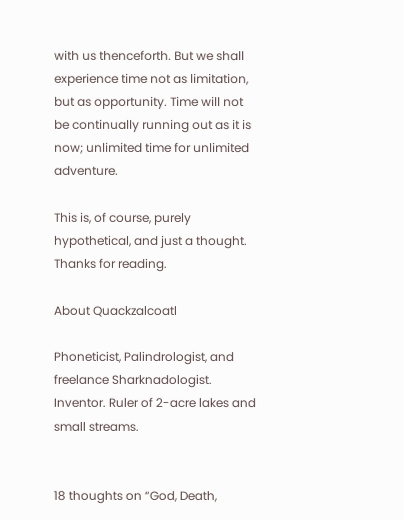with us thenceforth. But we shall experience time not as limitation, but as opportunity. Time will not be continually running out as it is now; unlimited time for unlimited adventure.

This is, of course, purely hypothetical, and just a thought. Thanks for reading.

About Quackzalcoatl

Phoneticist, Palindrologist, and freelance Sharknadologist. Inventor. Ruler of 2-acre lakes and small streams.


18 thoughts on “God, Death,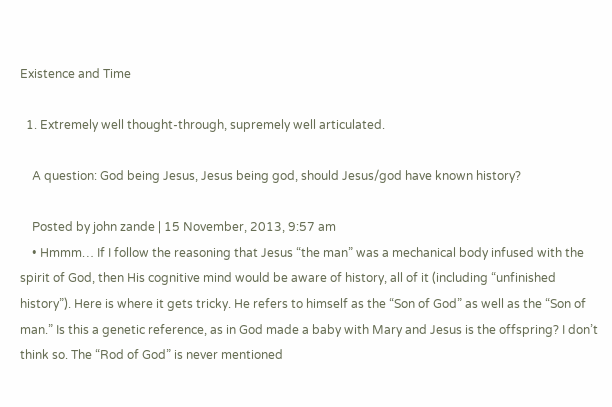Existence and Time

  1. Extremely well thought-through, supremely well articulated.

    A question: God being Jesus, Jesus being god, should Jesus/god have known history?

    Posted by john zande | 15 November, 2013, 9:57 am
    • Hmmm… If I follow the reasoning that Jesus “the man” was a mechanical body infused with the spirit of God, then His cognitive mind would be aware of history, all of it (including “unfinished history”). Here is where it gets tricky. He refers to himself as the “Son of God” as well as the “Son of man.” Is this a genetic reference, as in God made a baby with Mary and Jesus is the offspring? I don’t think so. The “Rod of God” is never mentioned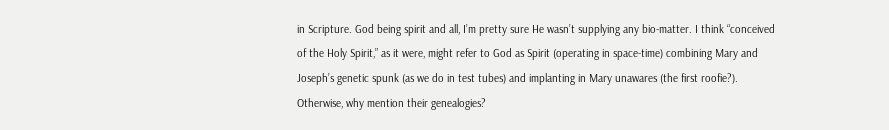in Scripture. God being spirit and all, I’m pretty sure He wasn’t supplying any bio-matter. I think “conceived of the Holy Spirit,” as it were, might refer to God as Spirit (operating in space-time) combining Mary and Joseph’s genetic spunk (as we do in test tubes) and implanting in Mary unawares (the first roofie?). Otherwise, why mention their genealogies?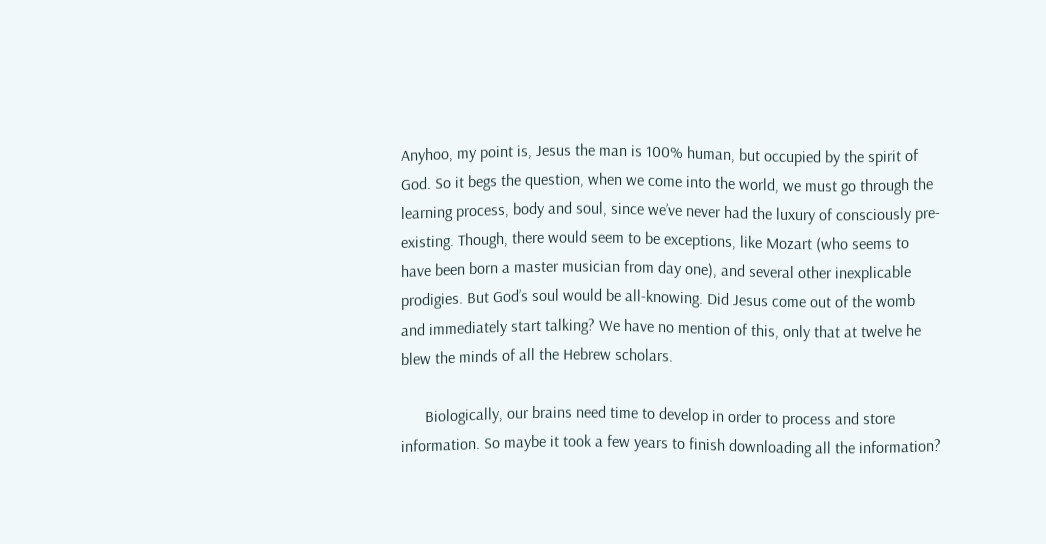Anyhoo, my point is, Jesus the man is 100% human, but occupied by the spirit of God. So it begs the question, when we come into the world, we must go through the learning process, body and soul, since we’ve never had the luxury of consciously pre-existing. Though, there would seem to be exceptions, like Mozart (who seems to have been born a master musician from day one), and several other inexplicable prodigies. But God’s soul would be all-knowing. Did Jesus come out of the womb and immediately start talking? We have no mention of this, only that at twelve he blew the minds of all the Hebrew scholars.

      Biologically, our brains need time to develop in order to process and store information. So maybe it took a few years to finish downloading all the information?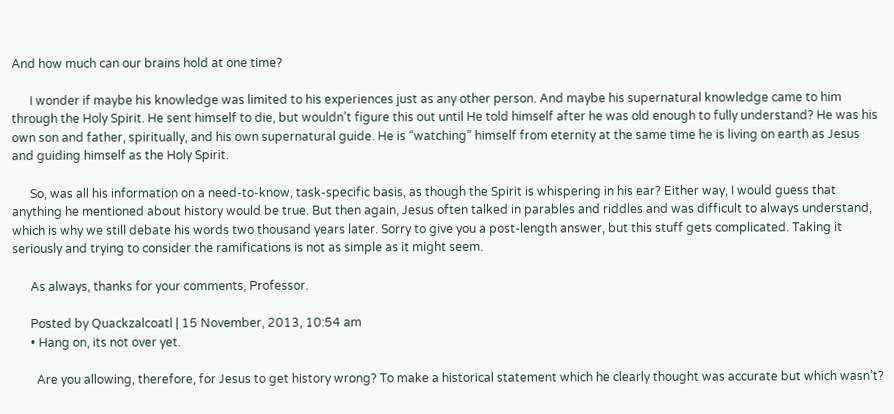And how much can our brains hold at one time?

      I wonder if maybe his knowledge was limited to his experiences just as any other person. And maybe his supernatural knowledge came to him through the Holy Spirit. He sent himself to die, but wouldn’t figure this out until He told himself after he was old enough to fully understand? He was his own son and father, spiritually, and his own supernatural guide. He is “watching” himself from eternity at the same time he is living on earth as Jesus and guiding himself as the Holy Spirit.

      So, was all his information on a need-to-know, task-specific basis, as though the Spirit is whispering in his ear? Either way, I would guess that anything he mentioned about history would be true. But then again, Jesus often talked in parables and riddles and was difficult to always understand, which is why we still debate his words two thousand years later. Sorry to give you a post-length answer, but this stuff gets complicated. Taking it seriously and trying to consider the ramifications is not as simple as it might seem.

      As always, thanks for your comments, Professor.

      Posted by Quackzalcoatl | 15 November, 2013, 10:54 am
      • Hang on, its not over yet.

        Are you allowing, therefore, for Jesus to get history wrong? To make a historical statement which he clearly thought was accurate but which wasn’t?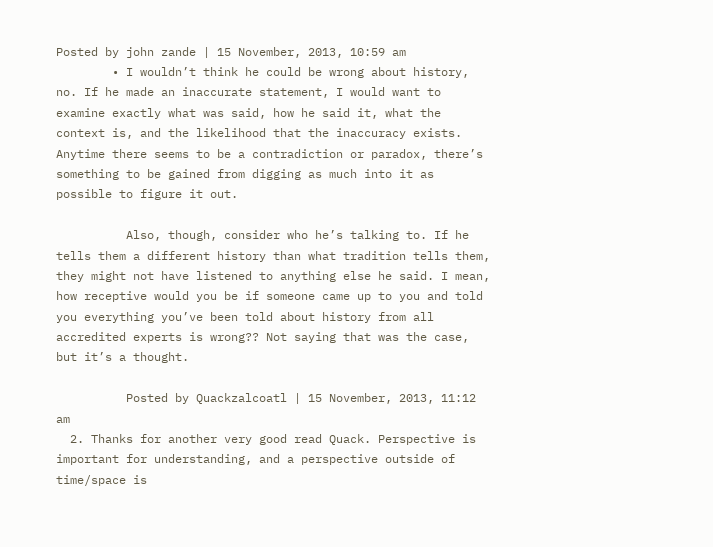Posted by john zande | 15 November, 2013, 10:59 am
        • I wouldn’t think he could be wrong about history, no. If he made an inaccurate statement, I would want to examine exactly what was said, how he said it, what the context is, and the likelihood that the inaccuracy exists. Anytime there seems to be a contradiction or paradox, there’s something to be gained from digging as much into it as possible to figure it out.

          Also, though, consider who he’s talking to. If he tells them a different history than what tradition tells them, they might not have listened to anything else he said. I mean, how receptive would you be if someone came up to you and told you everything you’ve been told about history from all accredited experts is wrong?? Not saying that was the case, but it’s a thought.

          Posted by Quackzalcoatl | 15 November, 2013, 11:12 am
  2. Thanks for another very good read Quack. Perspective is important for understanding, and a perspective outside of time/space is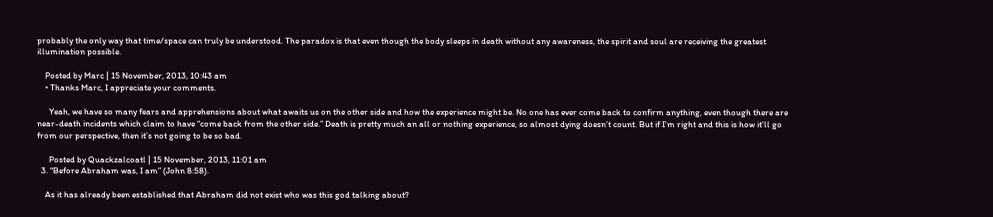probably the only way that time/space can truly be understood. The paradox is that even though the body sleeps in death without any awareness, the spirit and soul are receiving the greatest illumination possible.

    Posted by Marc | 15 November, 2013, 10:43 am
    • Thanks Marc, I appreciate your comments.

      Yeah, we have so many fears and apprehensions about what awaits us on the other side and how the experience might be. No one has ever come back to confirm anything, even though there are near-death incidents which claim to have “come back from the other side.” Death is pretty much an all or nothing experience, so almost dying doesn’t count. But if I’m right and this is how it’ll go from our perspective, then it’s not going to be so bad.

      Posted by Quackzalcoatl | 15 November, 2013, 11:01 am
  3. “Before Abraham was, I am” (John 8:58).

    As it has already been established that Abraham did not exist who was this god talking about?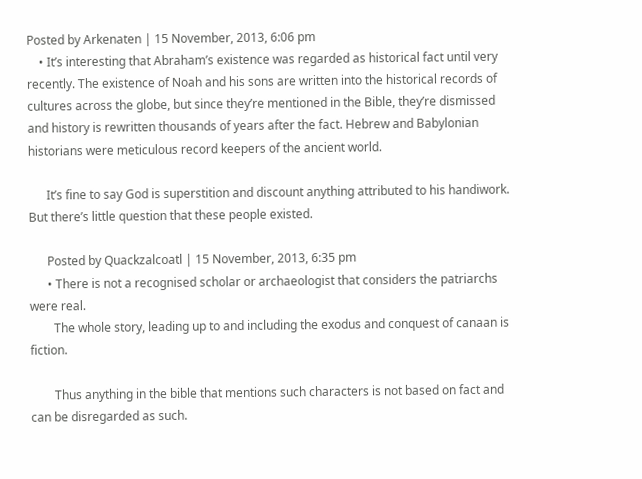Posted by Arkenaten | 15 November, 2013, 6:06 pm
    • It’s interesting that Abraham’s existence was regarded as historical fact until very recently. The existence of Noah and his sons are written into the historical records of cultures across the globe, but since they’re mentioned in the Bible, they’re dismissed and history is rewritten thousands of years after the fact. Hebrew and Babylonian historians were meticulous record keepers of the ancient world.

      It’s fine to say God is superstition and discount anything attributed to his handiwork. But there’s little question that these people existed.

      Posted by Quackzalcoatl | 15 November, 2013, 6:35 pm
      • There is not a recognised scholar or archaeologist that considers the patriarchs were real.
        The whole story, leading up to and including the exodus and conquest of canaan is fiction.

        Thus anything in the bible that mentions such characters is not based on fact and can be disregarded as such.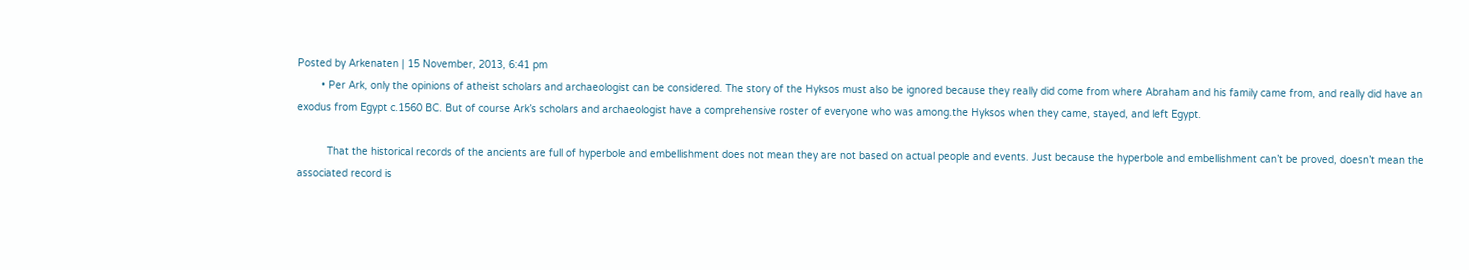Posted by Arkenaten | 15 November, 2013, 6:41 pm
        • Per Ark, only the opinions of atheist scholars and archaeologist can be considered. The story of the Hyksos must also be ignored because they really did come from where Abraham and his family came from, and really did have an exodus from Egypt c.1560 BC. But of course Ark’s scholars and archaeologist have a comprehensive roster of everyone who was among.the Hyksos when they came, stayed, and left Egypt.

          That the historical records of the ancients are full of hyperbole and embellishment does not mean they are not based on actual people and events. Just because the hyperbole and embellishment can’t be proved, doesn’t mean the associated record is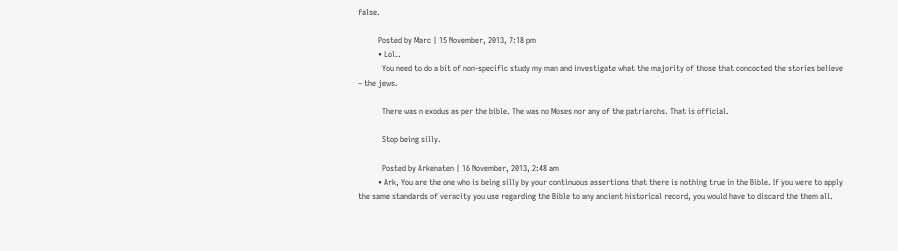false.

          Posted by Marc | 15 November, 2013, 7:18 pm
          • Lol..
            You need to do a bit of non-specific study my man and investigate what the majority of those that concocted the stories believe – the jews.

            There was n exodus as per the bible. The was no Moses nor any of the patriarchs. That is official.

            Stop being silly.

            Posted by Arkenaten | 16 November, 2013, 2:48 am
          • Ark, You are the one who is being silly by your continuous assertions that there is nothing true in the Bible. If you were to apply the same standards of veracity you use regarding the Bible to any ancient historical record, you would have to discard the them all.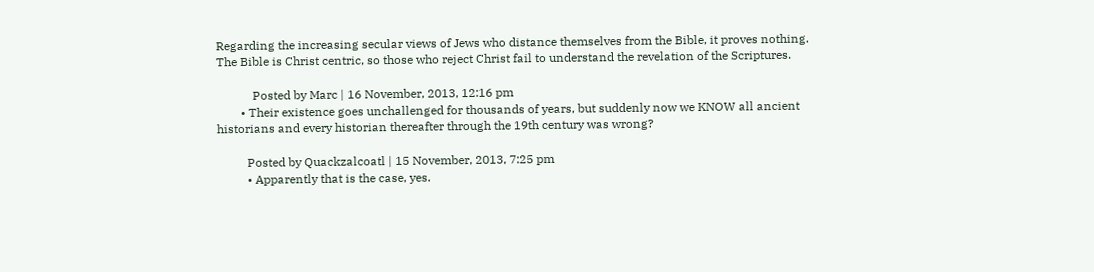Regarding the increasing secular views of Jews who distance themselves from the Bible, it proves nothing. The Bible is Christ centric, so those who reject Christ fail to understand the revelation of the Scriptures.

            Posted by Marc | 16 November, 2013, 12:16 pm
        • Their existence goes unchallenged for thousands of years, but suddenly now we KNOW all ancient historians and every historian thereafter through the 19th century was wrong?

          Posted by Quackzalcoatl | 15 November, 2013, 7:25 pm
          • Apparently that is the case, yes.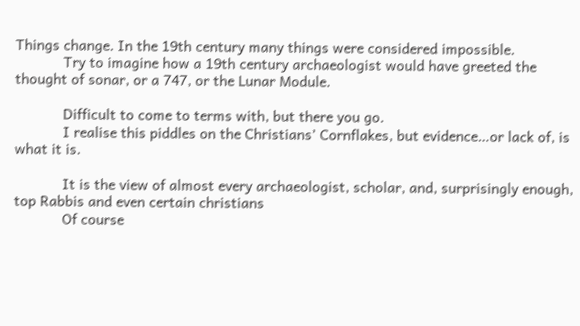Things change. In the 19th century many things were considered impossible.
            Try to imagine how a 19th century archaeologist would have greeted the thought of sonar, or a 747, or the Lunar Module.

            Difficult to come to terms with, but there you go.
            I realise this piddles on the Christians’ Cornflakes, but evidence…or lack of, is what it is.

            It is the view of almost every archaeologist, scholar, and, surprisingly enough, top Rabbis and even certain christians
            Of course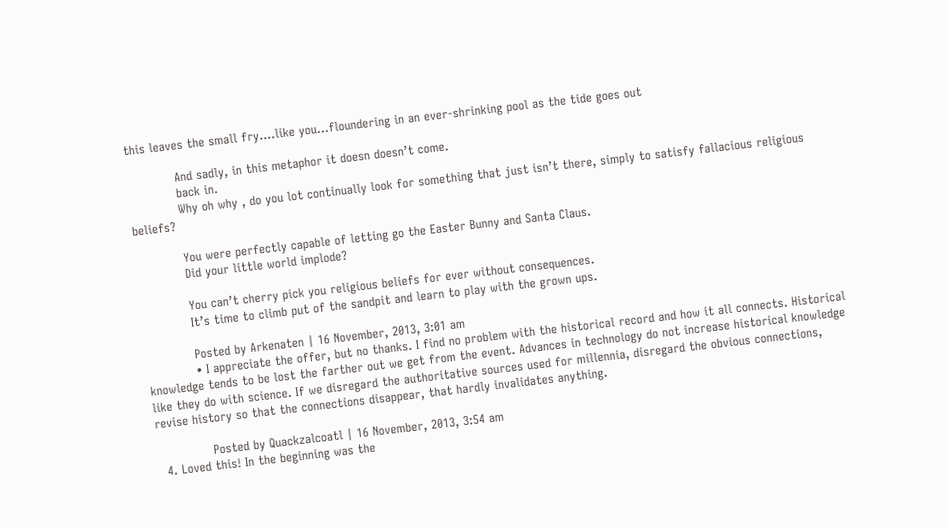this leaves the small fry….like you…floundering in an ever-shrinking pool as the tide goes out

            And sadly, in this metaphor it doesn doesn’t come.
            back in.
            Why oh why , do you lot continually look for something that just isn’t there, simply to satisfy fallacious religious beliefs?

            You were perfectly capable of letting go the Easter Bunny and Santa Claus.
            Did your little world implode?

            You can’t cherry pick you religious beliefs for ever without consequences.
            It’s time to climb put of the sandpit and learn to play with the grown ups.

            Posted by Arkenaten | 16 November, 2013, 3:01 am
            • I appreciate the offer, but no thanks. I find no problem with the historical record and how it all connects. Historical knowledge tends to be lost the farther out we get from the event. Advances in technology do not increase historical knowledge like they do with science. If we disregard the authoritative sources used for millennia, disregard the obvious connections, revise history so that the connections disappear, that hardly invalidates anything.

              Posted by Quackzalcoatl | 16 November, 2013, 3:54 am
  4. Loved this! In the beginning was the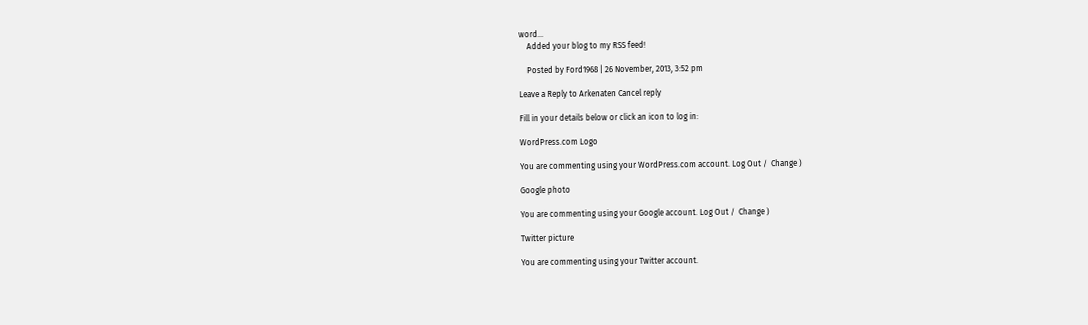word…
    Added your blog to my RSS feed!

    Posted by Ford1968 | 26 November, 2013, 3:52 pm

Leave a Reply to Arkenaten Cancel reply

Fill in your details below or click an icon to log in:

WordPress.com Logo

You are commenting using your WordPress.com account. Log Out /  Change )

Google photo

You are commenting using your Google account. Log Out /  Change )

Twitter picture

You are commenting using your Twitter account.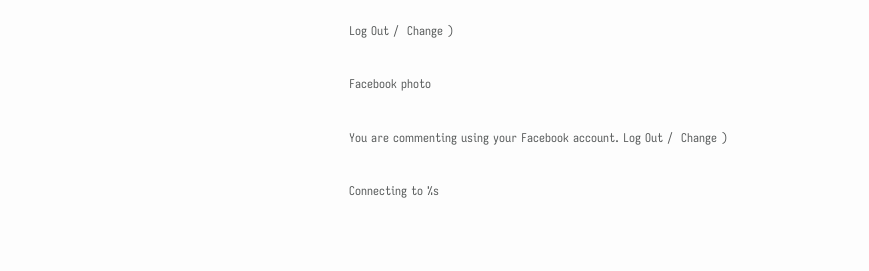Log Out /  Change )

Facebook photo

You are commenting using your Facebook account. Log Out /  Change )

Connecting to %s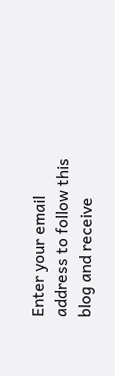Enter your email address to follow this blog and receive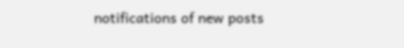notifications of new posts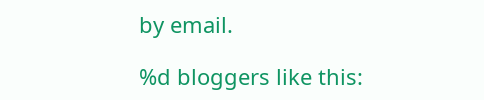by email.

%d bloggers like this: